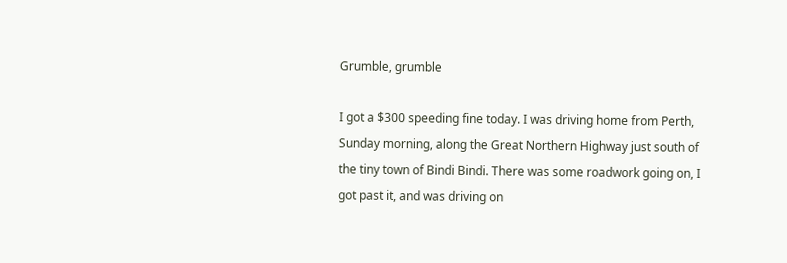Grumble, grumble

I got a $300 speeding fine today. I was driving home from Perth, Sunday morning, along the Great Northern Highway just south of the tiny town of Bindi Bindi. There was some roadwork going on, I got past it, and was driving on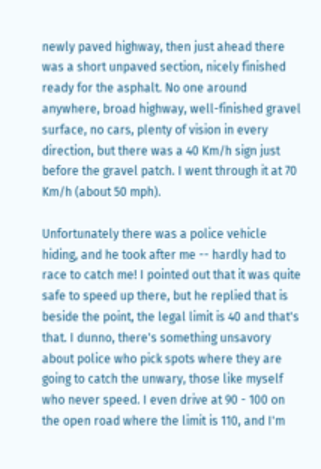newly paved highway, then just ahead there was a short unpaved section, nicely finished ready for the asphalt. No one around anywhere, broad highway, well-finished gravel surface, no cars, plenty of vision in every direction, but there was a 40 Km/h sign just before the gravel patch. I went through it at 70 Km/h (about 50 mph).

Unfortunately there was a police vehicle hiding, and he took after me -- hardly had to race to catch me! I pointed out that it was quite safe to speed up there, but he replied that is beside the point, the legal limit is 40 and that's that. I dunno, there's something unsavory about police who pick spots where they are going to catch the unwary, those like myself who never speed. I even drive at 90 - 100 on the open road where the limit is 110, and I'm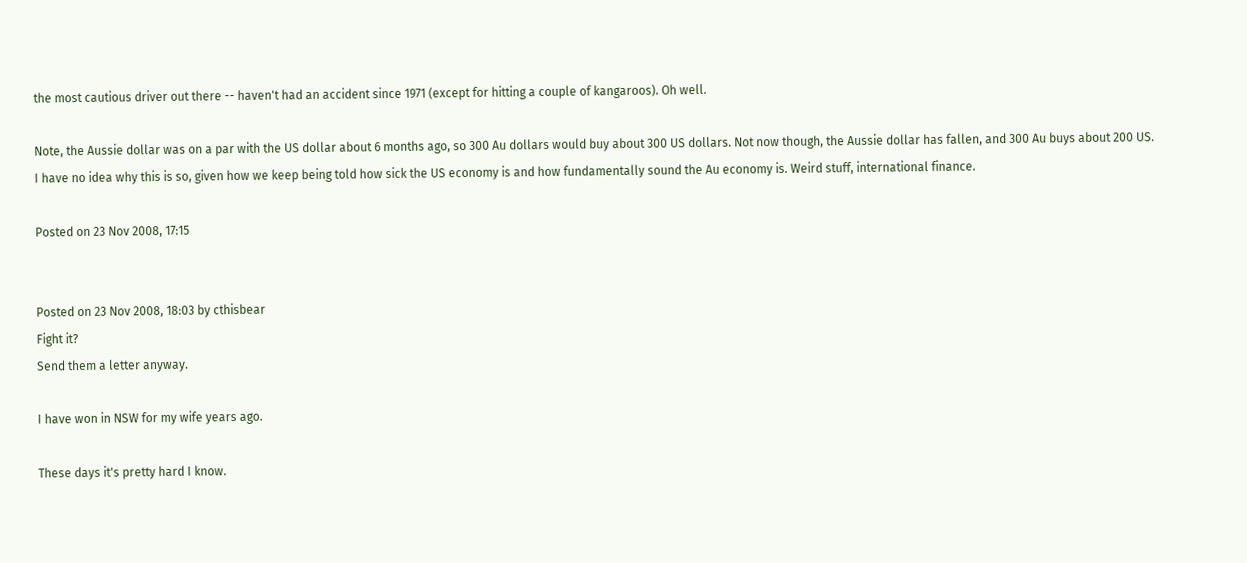the most cautious driver out there -- haven't had an accident since 1971 (except for hitting a couple of kangaroos). Oh well.

Note, the Aussie dollar was on a par with the US dollar about 6 months ago, so 300 Au dollars would buy about 300 US dollars. Not now though, the Aussie dollar has fallen, and 300 Au buys about 200 US. I have no idea why this is so, given how we keep being told how sick the US economy is and how fundamentally sound the Au economy is. Weird stuff, international finance.

Posted on 23 Nov 2008, 17:15


Posted on 23 Nov 2008, 18:03 by cthisbear
Fight it?
Send them a letter anyway.

I have won in NSW for my wife years ago.

These days it's pretty hard I know.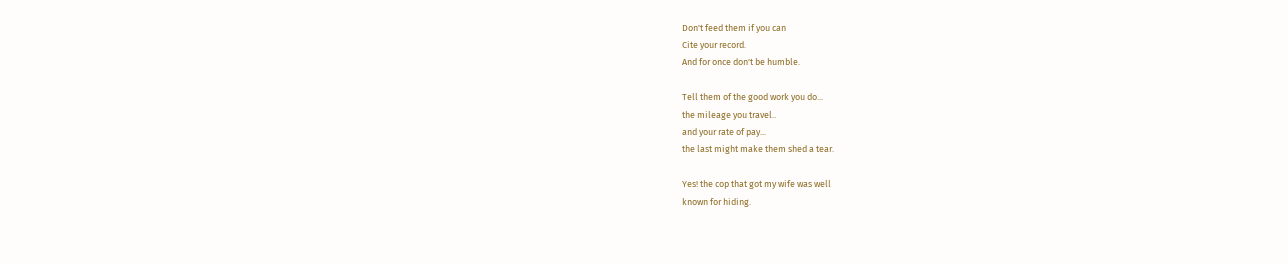Don't feed them if you can
Cite your record.
And for once don't be humble.

Tell them of the good work you do...
the mileage you travel..
and your rate of pay...
the last might make them shed a tear.

Yes! the cop that got my wife was well
known for hiding.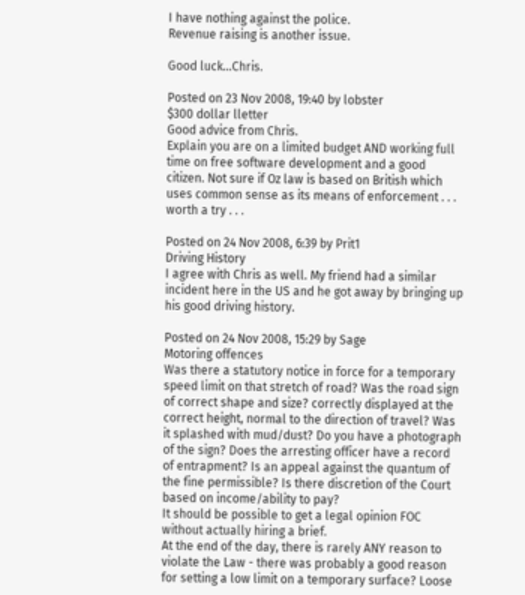I have nothing against the police.
Revenue raising is another issue.

Good luck...Chris.

Posted on 23 Nov 2008, 19:40 by lobster
$300 dollar lletter
Good advice from Chris.
Explain you are on a limited budget AND working full time on free software development and a good citizen. Not sure if Oz law is based on British which uses common sense as its means of enforcement . . . worth a try . . .

Posted on 24 Nov 2008, 6:39 by Prit1
Driving History
I agree with Chris as well. My friend had a similar incident here in the US and he got away by bringing up his good driving history.

Posted on 24 Nov 2008, 15:29 by Sage
Motoring offences
Was there a statutory notice in force for a temporary speed limit on that stretch of road? Was the road sign of correct shape and size? correctly displayed at the correct height, normal to the direction of travel? Was it splashed with mud/dust? Do you have a photograph of the sign? Does the arresting officer have a record of entrapment? Is an appeal against the quantum of the fine permissible? Is there discretion of the Court based on income/ability to pay?
It should be possible to get a legal opinion FOC without actually hiring a brief.
At the end of the day, there is rarely ANY reason to violate the Law - there was probably a good reason for setting a low limit on a temporary surface? Loose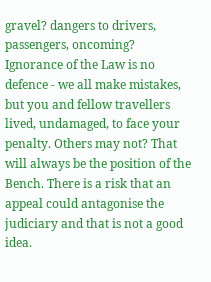gravel? dangers to drivers, passengers, oncoming? Ignorance of the Law is no defence - we all make mistakes, but you and fellow travellers lived, undamaged, to face your penalty. Others may not? That will always be the position of the Bench. There is a risk that an appeal could antagonise the judiciary and that is not a good idea.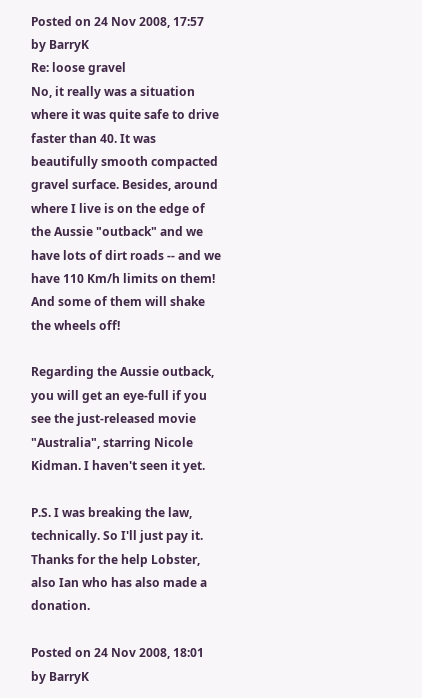Posted on 24 Nov 2008, 17:57 by BarryK
Re: loose gravel
No, it really was a situation where it was quite safe to drive faster than 40. It was beautifully smooth compacted gravel surface. Besides, around where I live is on the edge of the Aussie "outback" and we have lots of dirt roads -- and we have 110 Km/h limits on them! And some of them will shake the wheels off!

Regarding the Aussie outback, you will get an eye-full if you see the just-released movie "Australia", starring Nicole Kidman. I haven't seen it yet.

P.S. I was breaking the law, technically. So I'll just pay it. Thanks for the help Lobster, also Ian who has also made a donation.

Posted on 24 Nov 2008, 18:01 by BarryK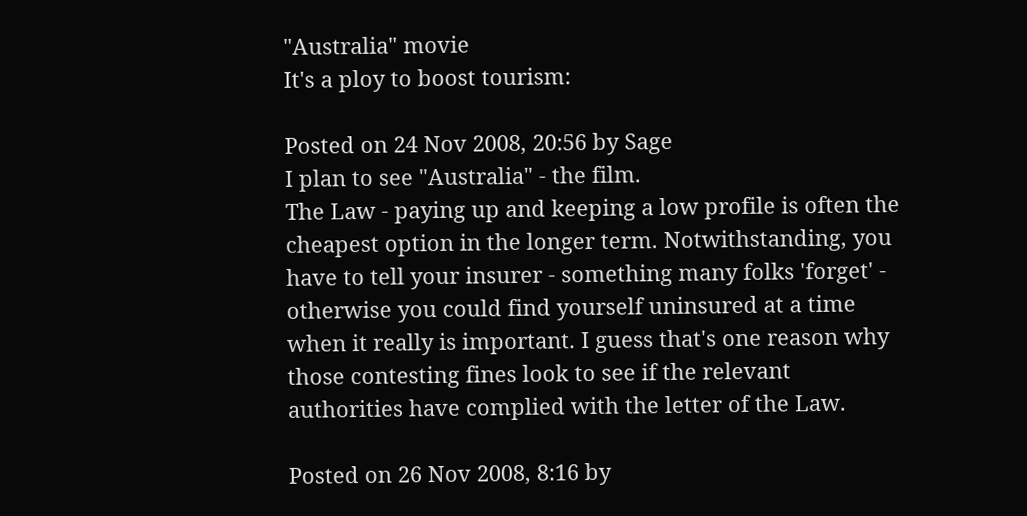"Australia" movie
It's a ploy to boost tourism:

Posted on 24 Nov 2008, 20:56 by Sage
I plan to see "Australia" - the film.
The Law - paying up and keeping a low profile is often the cheapest option in the longer term. Notwithstanding, you have to tell your insurer - something many folks 'forget' - otherwise you could find yourself uninsured at a time when it really is important. I guess that's one reason why those contesting fines look to see if the relevant authorities have complied with the letter of the Law.

Posted on 26 Nov 2008, 8:16 by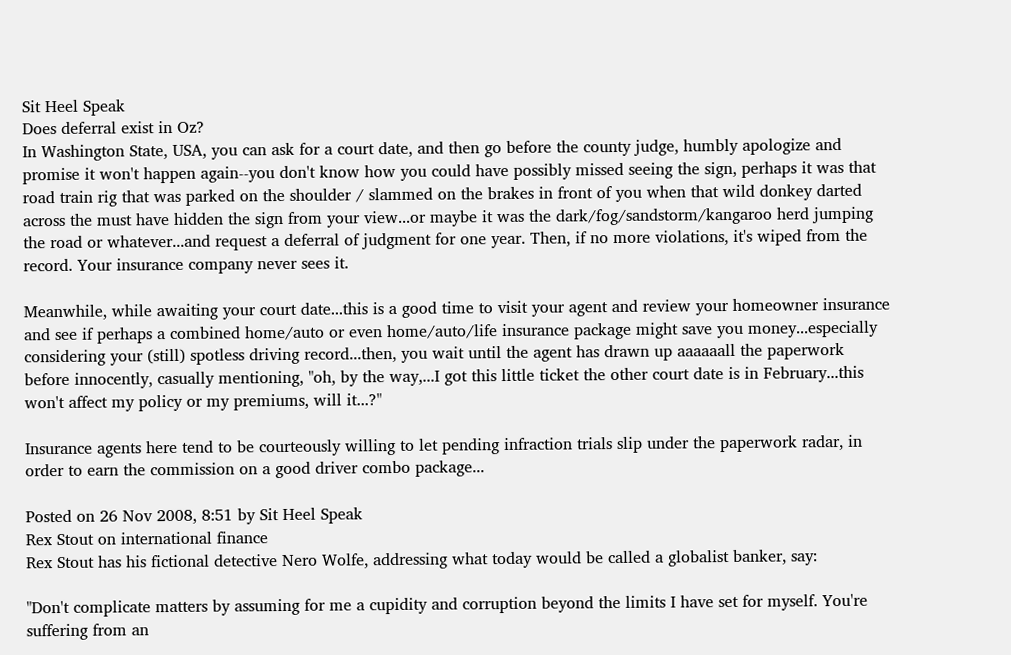Sit Heel Speak
Does deferral exist in Oz?
In Washington State, USA, you can ask for a court date, and then go before the county judge, humbly apologize and promise it won't happen again--you don't know how you could have possibly missed seeing the sign, perhaps it was that road train rig that was parked on the shoulder / slammed on the brakes in front of you when that wild donkey darted across the must have hidden the sign from your view...or maybe it was the dark/fog/sandstorm/kangaroo herd jumping the road or whatever...and request a deferral of judgment for one year. Then, if no more violations, it's wiped from the record. Your insurance company never sees it.

Meanwhile, while awaiting your court date...this is a good time to visit your agent and review your homeowner insurance and see if perhaps a combined home/auto or even home/auto/life insurance package might save you money...especially considering your (still) spotless driving record...then, you wait until the agent has drawn up aaaaaall the paperwork before innocently, casually mentioning, "oh, by the way,...I got this little ticket the other court date is in February...this won't affect my policy or my premiums, will it...?"

Insurance agents here tend to be courteously willing to let pending infraction trials slip under the paperwork radar, in order to earn the commission on a good driver combo package...

Posted on 26 Nov 2008, 8:51 by Sit Heel Speak
Rex Stout on international finance
Rex Stout has his fictional detective Nero Wolfe, addressing what today would be called a globalist banker, say:

"Don't complicate matters by assuming for me a cupidity and corruption beyond the limits I have set for myself. You're suffering from an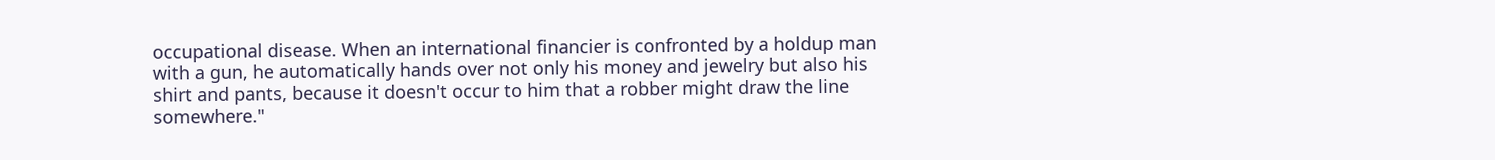occupational disease. When an international financier is confronted by a holdup man with a gun, he automatically hands over not only his money and jewelry but also his shirt and pants, because it doesn't occur to him that a robber might draw the line somewhere."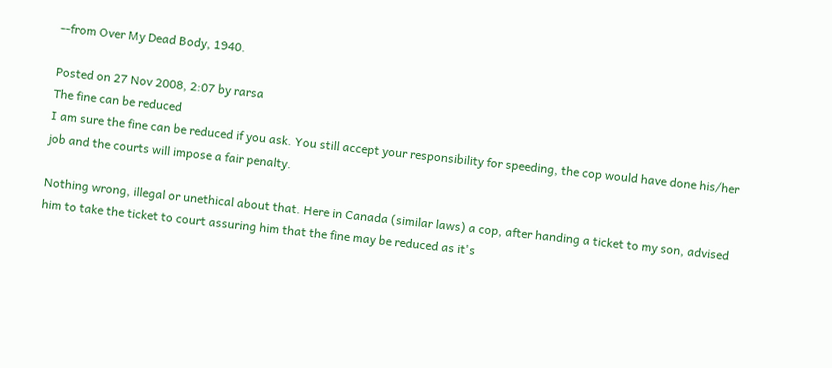--from Over My Dead Body, 1940.

Posted on 27 Nov 2008, 2:07 by rarsa
The fine can be reduced
I am sure the fine can be reduced if you ask. You still accept your responsibility for speeding, the cop would have done his/her job and the courts will impose a fair penalty.

Nothing wrong, illegal or unethical about that. Here in Canada (similar laws) a cop, after handing a ticket to my son, advised him to take the ticket to court assuring him that the fine may be reduced as it's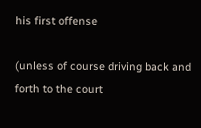his first offense

(unless of course driving back and forth to the court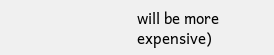will be more expensive)